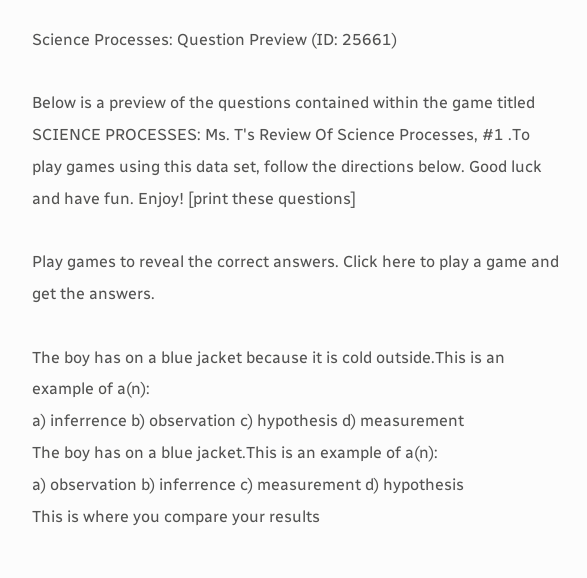Science Processes: Question Preview (ID: 25661)

Below is a preview of the questions contained within the game titled SCIENCE PROCESSES: Ms. T's Review Of Science Processes, #1 .To play games using this data set, follow the directions below. Good luck and have fun. Enjoy! [print these questions]

Play games to reveal the correct answers. Click here to play a game and get the answers.

The boy has on a blue jacket because it is cold outside.This is an example of a(n):
a) inferrence b) observation c) hypothesis d) measurement
The boy has on a blue jacket.This is an example of a(n):
a) observation b) inferrence c) measurement d) hypothesis
This is where you compare your results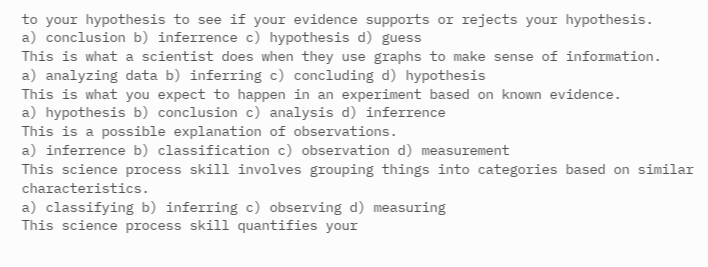to your hypothesis to see if your evidence supports or rejects your hypothesis.
a) conclusion b) inferrence c) hypothesis d) guess
This is what a scientist does when they use graphs to make sense of information.
a) analyzing data b) inferring c) concluding d) hypothesis
This is what you expect to happen in an experiment based on known evidence.
a) hypothesis b) conclusion c) analysis d) inferrence
This is a possible explanation of observations.
a) inferrence b) classification c) observation d) measurement
This science process skill involves grouping things into categories based on similar characteristics.
a) classifying b) inferring c) observing d) measuring
This science process skill quantifies your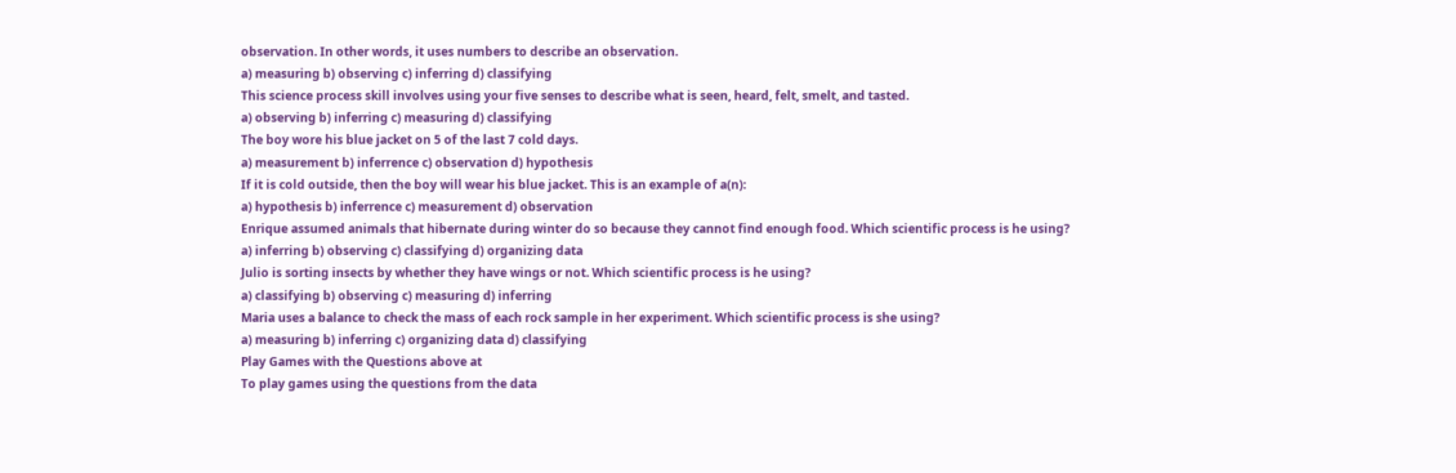observation. In other words, it uses numbers to describe an observation.
a) measuring b) observing c) inferring d) classifying
This science process skill involves using your five senses to describe what is seen, heard, felt, smelt, and tasted.
a) observing b) inferring c) measuring d) classifying
The boy wore his blue jacket on 5 of the last 7 cold days.
a) measurement b) inferrence c) observation d) hypothesis
If it is cold outside, then the boy will wear his blue jacket. This is an example of a(n):
a) hypothesis b) inferrence c) measurement d) observation
Enrique assumed animals that hibernate during winter do so because they cannot find enough food. Which scientific process is he using?
a) inferring b) observing c) classifying d) organizing data
Julio is sorting insects by whether they have wings or not. Which scientific process is he using?
a) classifying b) observing c) measuring d) inferring
Maria uses a balance to check the mass of each rock sample in her experiment. Which scientific process is she using?
a) measuring b) inferring c) organizing data d) classifying
Play Games with the Questions above at
To play games using the questions from the data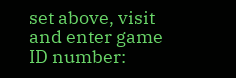set above, visit and enter game ID number: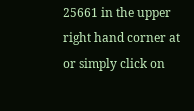25661 in the upper right hand corner at or simply click on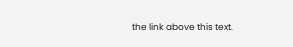the link above this text.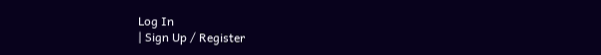Log In
| Sign Up / Register